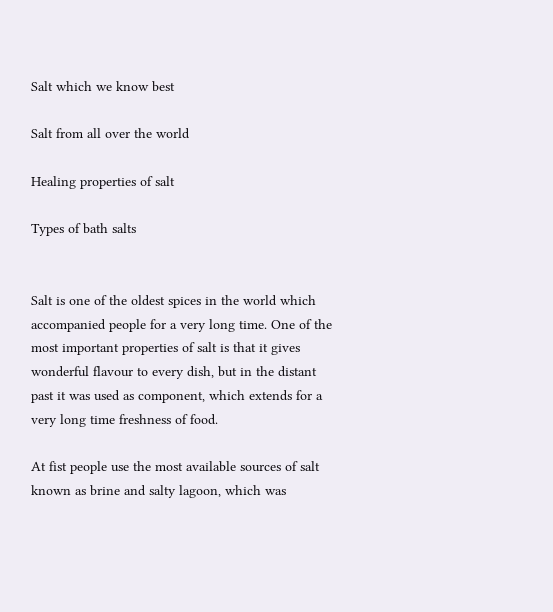Salt which we know best

Salt from all over the world

Healing properties of salt

Types of bath salts


Salt is one of the oldest spices in the world which accompanied people for a very long time. One of the most important properties of salt is that it gives wonderful flavour to every dish, but in the distant past it was used as component, which extends for a very long time freshness of food.

At fist people use the most available sources of salt known as brine and salty lagoon, which was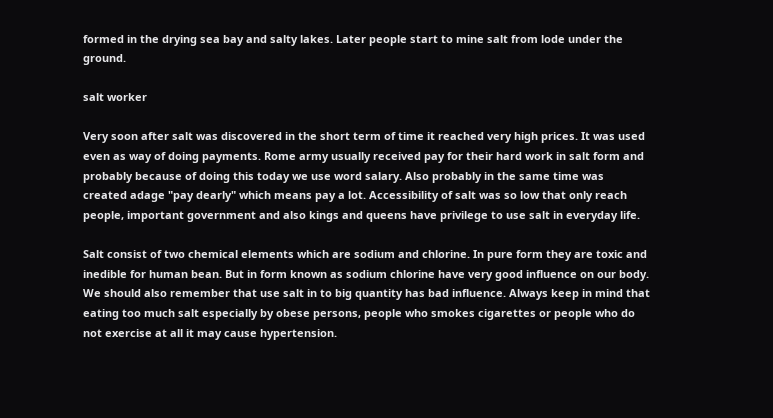formed in the drying sea bay and salty lakes. Later people start to mine salt from lode under the ground.

salt worker

Very soon after salt was discovered in the short term of time it reached very high prices. It was used even as way of doing payments. Rome army usually received pay for their hard work in salt form and probably because of doing this today we use word salary. Also probably in the same time was created adage "pay dearly" which means pay a lot. Accessibility of salt was so low that only reach people, important government and also kings and queens have privilege to use salt in everyday life.

Salt consist of two chemical elements which are sodium and chlorine. In pure form they are toxic and inedible for human bean. But in form known as sodium chlorine have very good influence on our body. We should also remember that use salt in to big quantity has bad influence. Always keep in mind that eating too much salt especially by obese persons, people who smokes cigarettes or people who do not exercise at all it may cause hypertension.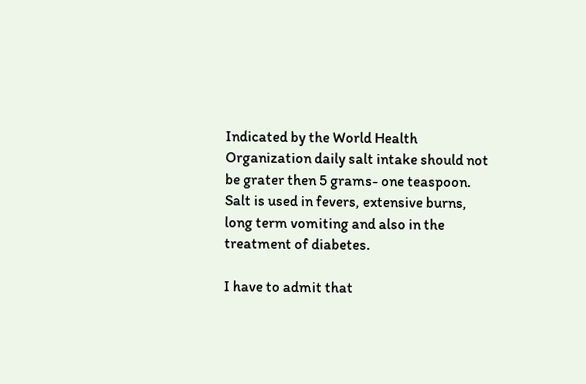Indicated by the World Health Organization daily salt intake should not be grater then 5 grams- one teaspoon. Salt is used in fevers, extensive burns, long term vomiting and also in the treatment of diabetes.

I have to admit that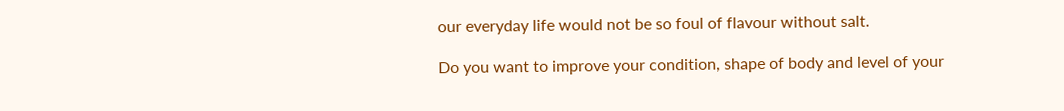our everyday life would not be so foul of flavour without salt.

Do you want to improve your condition, shape of body and level of your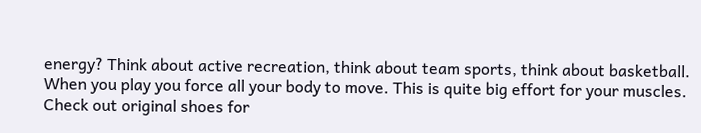energy? Think about active recreation, think about team sports, think about basketball. When you play you force all your body to move. This is quite big effort for your muscles. Check out original shoes for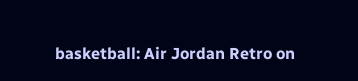basketball: Air Jordan Retro on